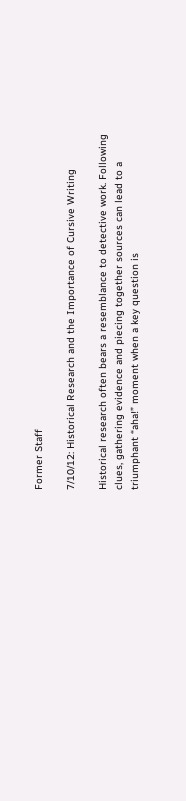Former Staff

7/10/12: Historical Research and the Importance of Cursive Writing

Historical research often bears a resemblance to detective work. Following clues, gathering evidence and piecing together sources can lead to a triumphant “aha!” moment when a key question is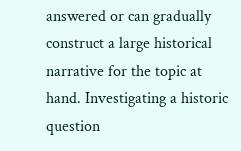answered or can gradually construct a large historical narrative for the topic at hand. Investigating a historic question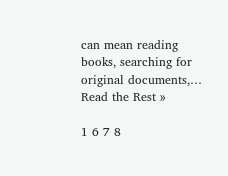can mean reading books, searching for original documents,… Read the Rest »

1 6 7 8